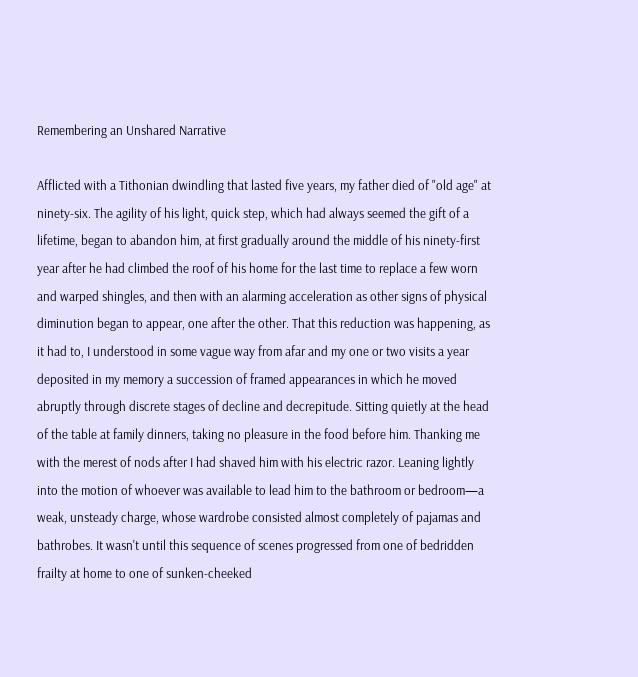Remembering an Unshared Narrative

Afflicted with a Tithonian dwindling that lasted five years, my father died of "old age" at ninety-six. The agility of his light, quick step, which had always seemed the gift of a lifetime, began to abandon him, at first gradually around the middle of his ninety-first year after he had climbed the roof of his home for the last time to replace a few worn and warped shingles, and then with an alarming acceleration as other signs of physical diminution began to appear, one after the other. That this reduction was happening, as it had to, I understood in some vague way from afar and my one or two visits a year deposited in my memory a succession of framed appearances in which he moved abruptly through discrete stages of decline and decrepitude. Sitting quietly at the head of the table at family dinners, taking no pleasure in the food before him. Thanking me with the merest of nods after I had shaved him with his electric razor. Leaning lightly into the motion of whoever was available to lead him to the bathroom or bedroom—a weak, unsteady charge, whose wardrobe consisted almost completely of pajamas and bathrobes. It wasn't until this sequence of scenes progressed from one of bedridden frailty at home to one of sunken-cheeked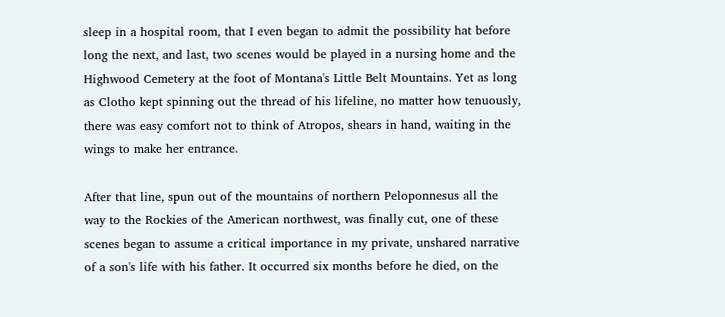sleep in a hospital room, that I even began to admit the possibility hat before long the next, and last, two scenes would be played in a nursing home and the Highwood Cemetery at the foot of Montana's Little Belt Mountains. Yet as long as Clotho kept spinning out the thread of his lifeline, no matter how tenuously, there was easy comfort not to think of Atropos, shears in hand, waiting in the wings to make her entrance.

After that line, spun out of the mountains of northern Peloponnesus all the way to the Rockies of the American northwest, was finally cut, one of these scenes began to assume a critical importance in my private, unshared narrative of a son's life with his father. It occurred six months before he died, on the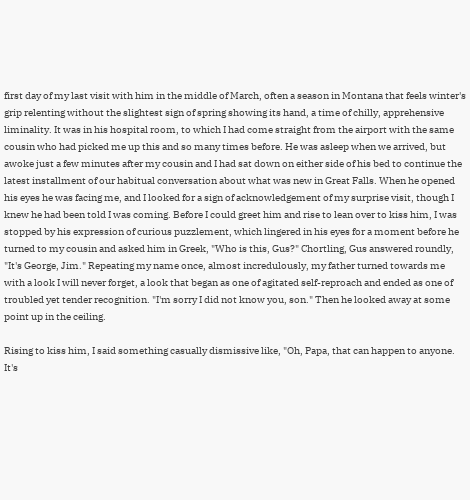first day of my last visit with him in the middle of March, often a season in Montana that feels winter's grip relenting without the slightest sign of spring showing its hand, a time of chilly, apprehensive liminality. It was in his hospital room, to which I had come straight from the airport with the same cousin who had picked me up this and so many times before. He was asleep when we arrived, but awoke just a few minutes after my cousin and I had sat down on either side of his bed to continue the latest installment of our habitual conversation about what was new in Great Falls. When he opened his eyes he was facing me, and I looked for a sign of acknowledgement of my surprise visit, though I knew he had been told I was coming. Before I could greet him and rise to lean over to kiss him, I was stopped by his expression of curious puzzlement, which lingered in his eyes for a moment before he turned to my cousin and asked him in Greek, "Who is this, Gus?" Chortling, Gus answered roundly, "It's George, Jim." Repeating my name once, almost incredulously, my father turned towards me with a look I will never forget, a look that began as one of agitated self-reproach and ended as one of troubled yet tender recognition. "I'm sorry I did not know you, son." Then he looked away at some point up in the ceiling.

Rising to kiss him, I said something casually dismissive like, "Oh, Papa, that can happen to anyone. It's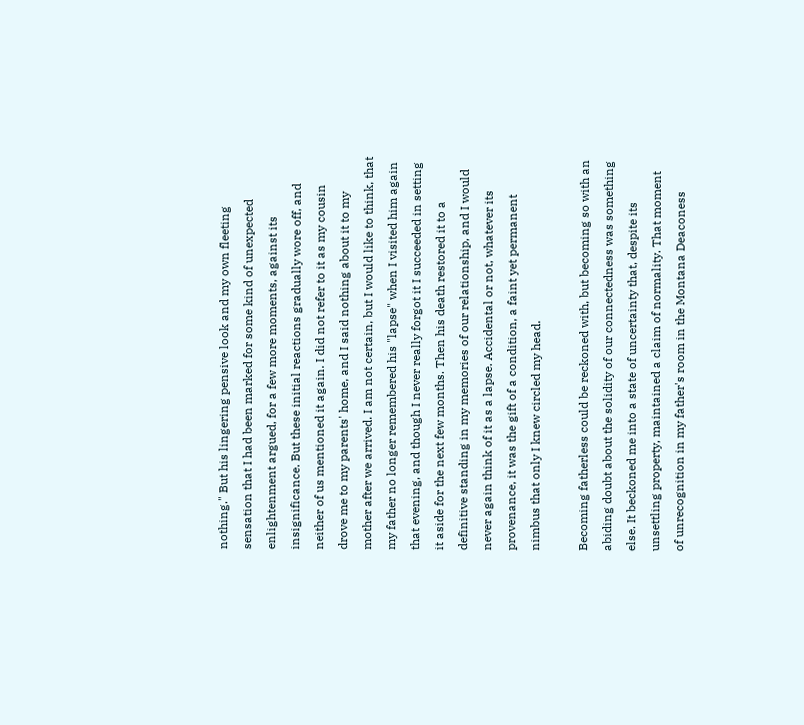nothing." But his lingering pensive look and my own fleeting sensation that I had been marked for some kind of unexpected enlightenment argued, for a few more moments, against its insignificance. But these initial reactions gradually wore off, and neither of us mentioned it again. I did not refer to it as my cousin drove me to my parents' home, and I said nothing about it to my mother after we arrived. I am not certain, but I would like to think, that my father no longer remembered his "lapse" when I visited him again that evening, and though I never really forgot it I succeeded in setting it aside for the next few months. Then his death restored it to a definitive standing in my memories of our relationship, and I would never again think of it as a lapse. Accidental or not, whatever its provenance, it was the gift of a condition, a faint yet permanent nimbus that only I knew circled my head.

Becoming fatherless could be reckoned with, but becoming so with an abiding doubt about the solidity of our connectedness was something else. It beckoned me into a state of uncertainty that, despite its unsettling property, maintained a claim of normality. That moment of unrecognition in my father's room in the Montana Deaconess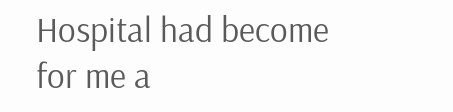Hospital had become for me a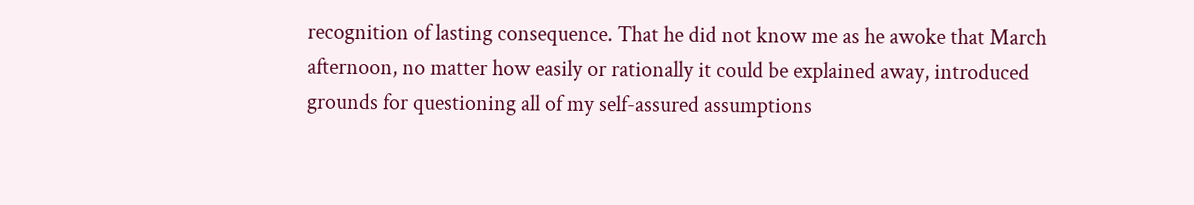recognition of lasting consequence. That he did not know me as he awoke that March afternoon, no matter how easily or rationally it could be explained away, introduced grounds for questioning all of my self-assured assumptions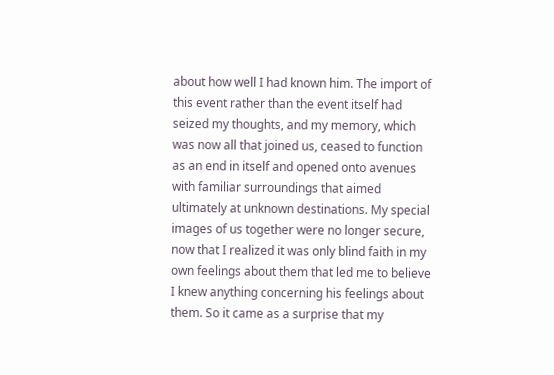about how well I had known him. The import of this event rather than the event itself had seized my thoughts, and my memory, which was now all that joined us, ceased to function as an end in itself and opened onto avenues with familiar surroundings that aimed ultimately at unknown destinations. My special images of us together were no longer secure, now that I realized it was only blind faith in my own feelings about them that led me to believe I knew anything concerning his feelings about them. So it came as a surprise that my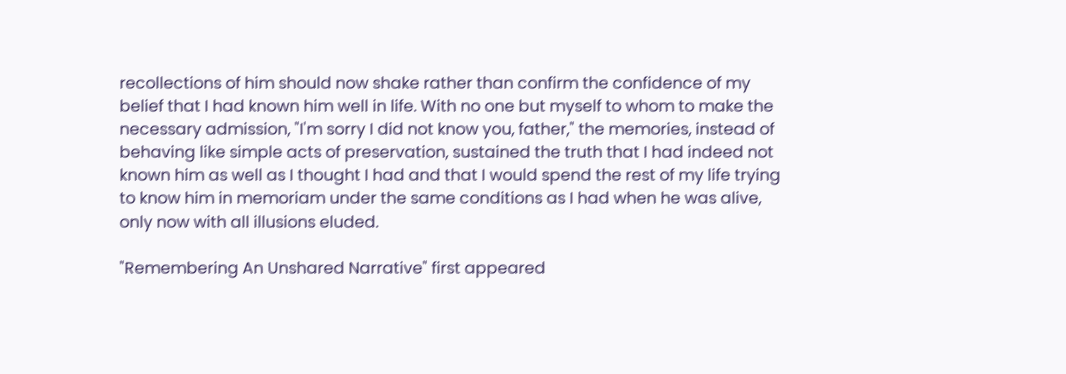recollections of him should now shake rather than confirm the confidence of my belief that I had known him well in life. With no one but myself to whom to make the necessary admission, "I'm sorry I did not know you, father," the memories, instead of behaving like simple acts of preservation, sustained the truth that I had indeed not known him as well as I thought I had and that I would spend the rest of my life trying to know him in memoriam under the same conditions as I had when he was alive, only now with all illusions eluded.

"Remembering An Unshared Narrative" first appeared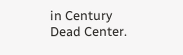in Century Dead Center.